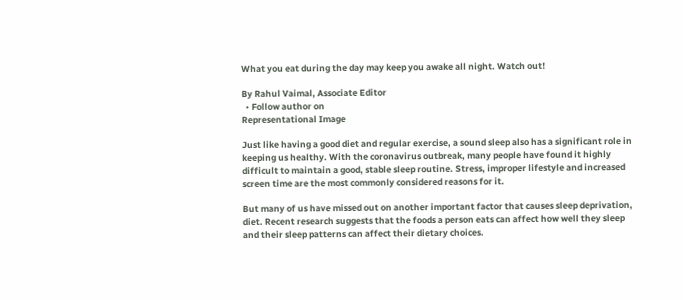What you eat during the day may keep you awake all night. Watch out!

By Rahul Vaimal, Associate Editor
  • Follow author on
Representational Image

Just like having a good diet and regular exercise, a sound sleep also has a significant role in keeping us healthy. With the coronavirus outbreak, many people have found it highly difficult to maintain a good, stable sleep routine. Stress, improper lifestyle and increased screen time are the most commonly considered reasons for it.

But many of us have missed out on another important factor that causes sleep deprivation, diet. Recent research suggests that the foods a person eats can affect how well they sleep and their sleep patterns can affect their dietary choices.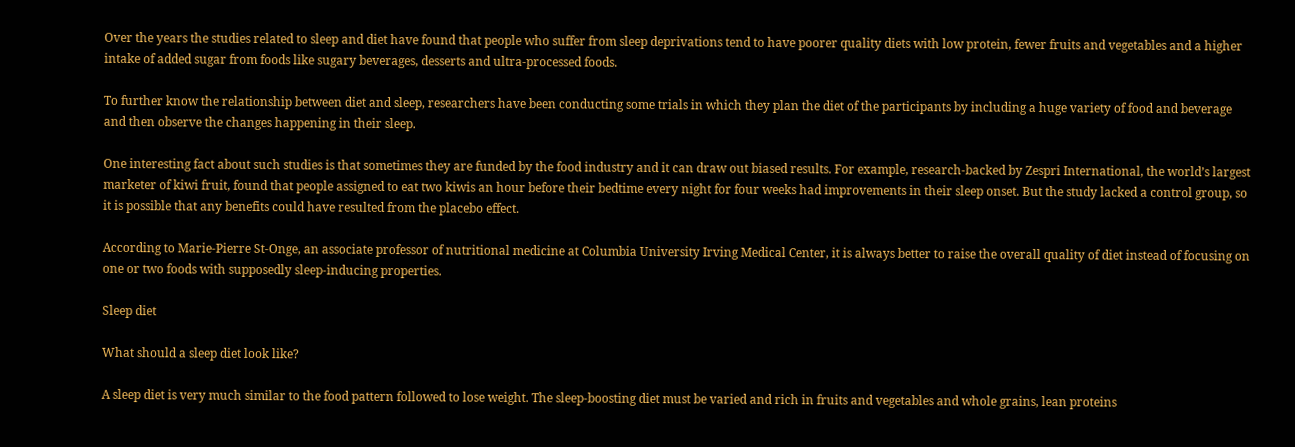Over the years the studies related to sleep and diet have found that people who suffer from sleep deprivations tend to have poorer quality diets with low protein, fewer fruits and vegetables and a higher intake of added sugar from foods like sugary beverages, desserts and ultra-processed foods.

To further know the relationship between diet and sleep, researchers have been conducting some trials in which they plan the diet of the participants by including a huge variety of food and beverage and then observe the changes happening in their sleep.

One interesting fact about such studies is that sometimes they are funded by the food industry and it can draw out biased results. For example, research-backed by Zespri International, the world’s largest marketer of kiwi fruit, found that people assigned to eat two kiwis an hour before their bedtime every night for four weeks had improvements in their sleep onset. But the study lacked a control group, so it is possible that any benefits could have resulted from the placebo effect.

According to Marie-Pierre St-Onge, an associate professor of nutritional medicine at Columbia University Irving Medical Center, it is always better to raise the overall quality of diet instead of focusing on one or two foods with supposedly sleep-inducing properties.

Sleep diet

What should a sleep diet look like?

A sleep diet is very much similar to the food pattern followed to lose weight. The sleep-boosting diet must be varied and rich in fruits and vegetables and whole grains, lean proteins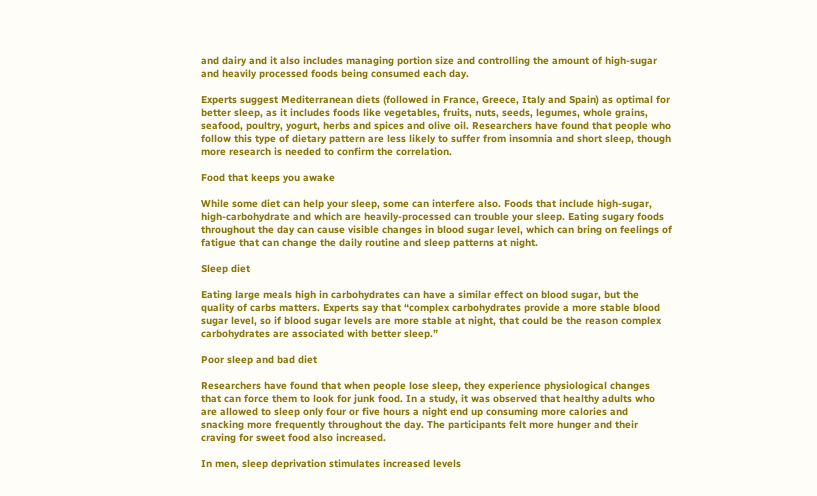and dairy and it also includes managing portion size and controlling the amount of high-sugar and heavily processed foods being consumed each day.

Experts suggest Mediterranean diets (followed in France, Greece, Italy and Spain) as optimal for better sleep, as it includes foods like vegetables, fruits, nuts, seeds, legumes, whole grains, seafood, poultry, yogurt, herbs and spices and olive oil. Researchers have found that people who follow this type of dietary pattern are less likely to suffer from insomnia and short sleep, though more research is needed to confirm the correlation.

Food that keeps you awake

While some diet can help your sleep, some can interfere also. Foods that include high-sugar, high-carbohydrate and which are heavily-processed can trouble your sleep. Eating sugary foods throughout the day can cause visible changes in blood sugar level, which can bring on feelings of fatigue that can change the daily routine and sleep patterns at night.

Sleep diet

Eating large meals high in carbohydrates can have a similar effect on blood sugar, but the quality of carbs matters. Experts say that “complex carbohydrates provide a more stable blood sugar level, so if blood sugar levels are more stable at night, that could be the reason complex carbohydrates are associated with better sleep.”

Poor sleep and bad diet

Researchers have found that when people lose sleep, they experience physiological changes that can force them to look for junk food. In a study, it was observed that healthy adults who are allowed to sleep only four or five hours a night end up consuming more calories and snacking more frequently throughout the day. The participants felt more hunger and their craving for sweet food also increased.

In men, sleep deprivation stimulates increased levels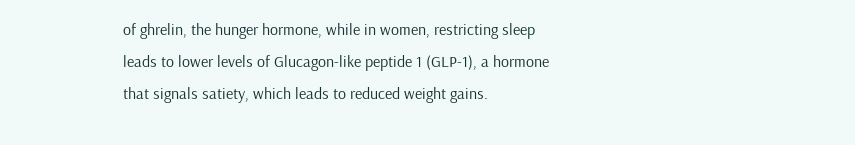of ghrelin, the hunger hormone, while in women, restricting sleep leads to lower levels of Glucagon-like peptide 1 (GLP-1), a hormone that signals satiety, which leads to reduced weight gains.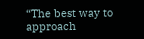“The best way to approach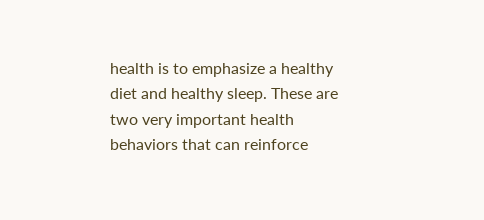health is to emphasize a healthy diet and healthy sleep. These are two very important health behaviors that can reinforce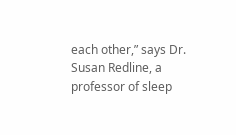each other,” says Dr. Susan Redline, a professor of sleep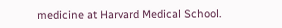medicine at Harvard Medical School.